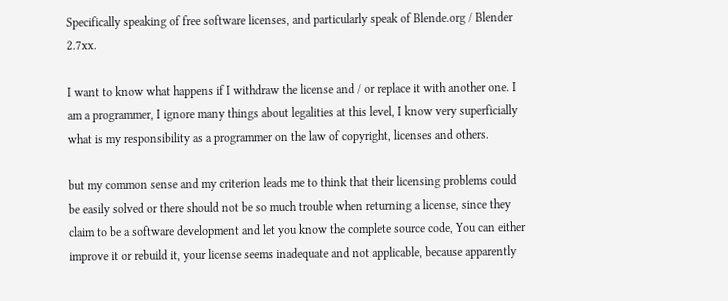Specifically speaking of free software licenses, and particularly speak of Blende.org / Blender 2.7xx.

I want to know what happens if I withdraw the license and / or replace it with another one. I am a programmer, I ignore many things about legalities at this level, I know very superficially what is my responsibility as a programmer on the law of copyright, licenses and others.

but my common sense and my criterion leads me to think that their licensing problems could be easily solved or there should not be so much trouble when returning a license, since they claim to be a software development and let you know the complete source code, You can either improve it or rebuild it, your license seems inadequate and not applicable, because apparently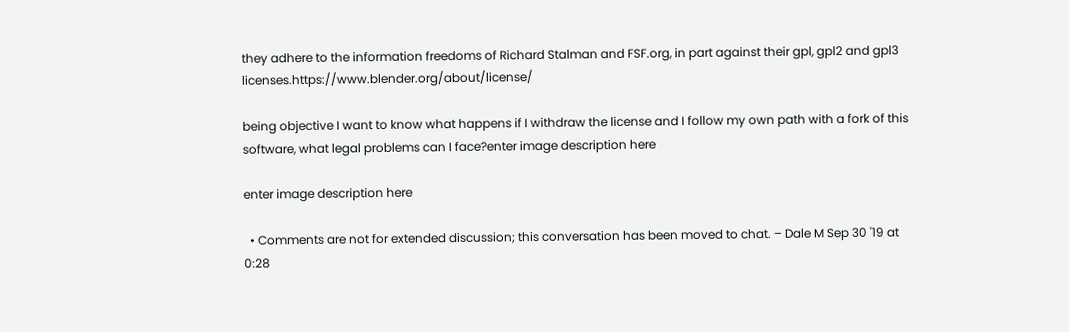they adhere to the information freedoms of Richard Stalman and FSF.org, in part against their gpl, gpl2 and gpl3 licenses.https://www.blender.org/about/license/

being objective I want to know what happens if I withdraw the license and I follow my own path with a fork of this software, what legal problems can I face?enter image description here

enter image description here

  • Comments are not for extended discussion; this conversation has been moved to chat. – Dale M Sep 30 '19 at 0:28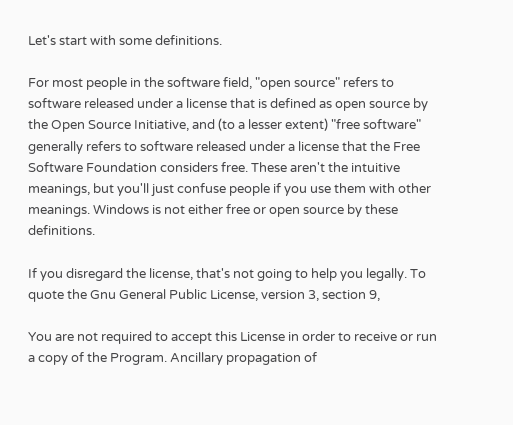Let's start with some definitions.

For most people in the software field, "open source" refers to software released under a license that is defined as open source by the Open Source Initiative, and (to a lesser extent) "free software" generally refers to software released under a license that the Free Software Foundation considers free. These aren't the intuitive meanings, but you'll just confuse people if you use them with other meanings. Windows is not either free or open source by these definitions.

If you disregard the license, that's not going to help you legally. To quote the Gnu General Public License, version 3, section 9,

You are not required to accept this License in order to receive or run a copy of the Program. Ancillary propagation of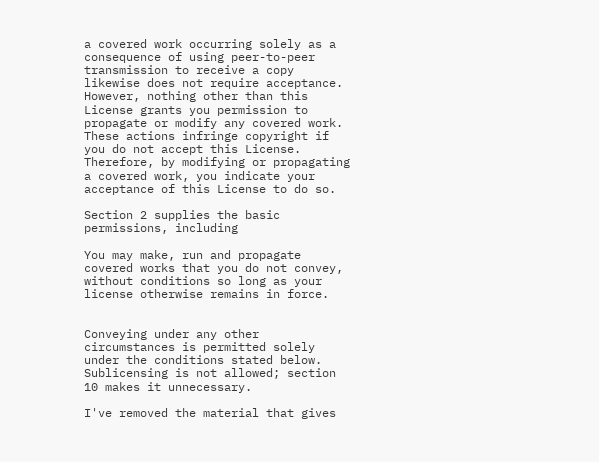a covered work occurring solely as a consequence of using peer-to-peer transmission to receive a copy likewise does not require acceptance. However, nothing other than this License grants you permission to propagate or modify any covered work. These actions infringe copyright if you do not accept this License. Therefore, by modifying or propagating a covered work, you indicate your acceptance of this License to do so.

Section 2 supplies the basic permissions, including

You may make, run and propagate covered works that you do not convey, without conditions so long as your license otherwise remains in force.


Conveying under any other circumstances is permitted solely under the conditions stated below. Sublicensing is not allowed; section 10 makes it unnecessary.

I've removed the material that gives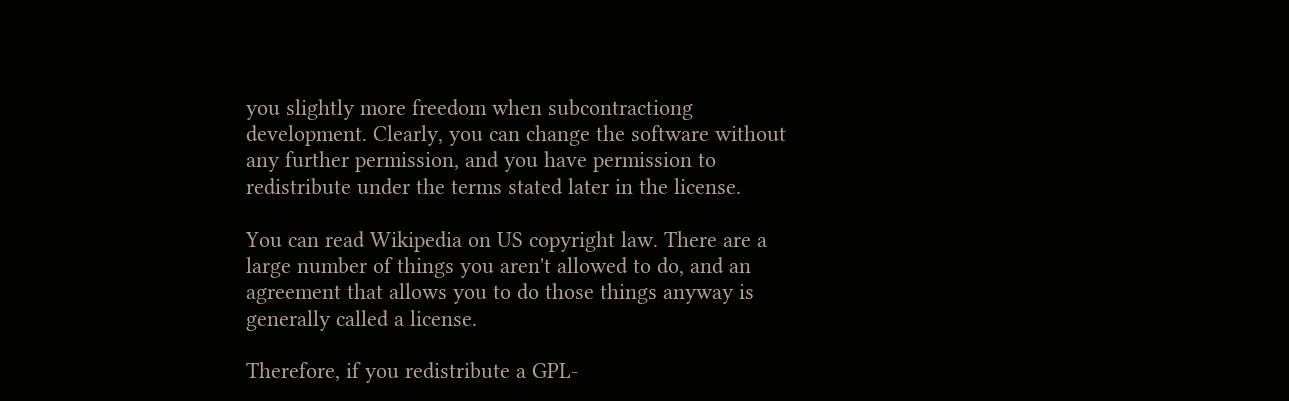you slightly more freedom when subcontractiong development. Clearly, you can change the software without any further permission, and you have permission to redistribute under the terms stated later in the license.

You can read Wikipedia on US copyright law. There are a large number of things you aren't allowed to do, and an agreement that allows you to do those things anyway is generally called a license.

Therefore, if you redistribute a GPL-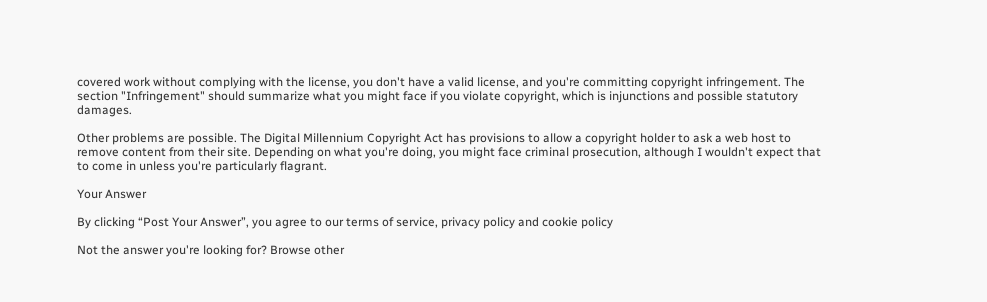covered work without complying with the license, you don't have a valid license, and you're committing copyright infringement. The section "Infringement" should summarize what you might face if you violate copyright, which is injunctions and possible statutory damages.

Other problems are possible. The Digital Millennium Copyright Act has provisions to allow a copyright holder to ask a web host to remove content from their site. Depending on what you're doing, you might face criminal prosecution, although I wouldn't expect that to come in unless you're particularly flagrant.

Your Answer

By clicking “Post Your Answer”, you agree to our terms of service, privacy policy and cookie policy

Not the answer you're looking for? Browse other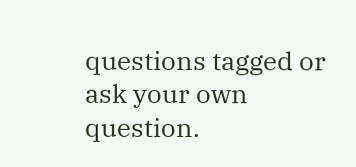questions tagged or ask your own question.